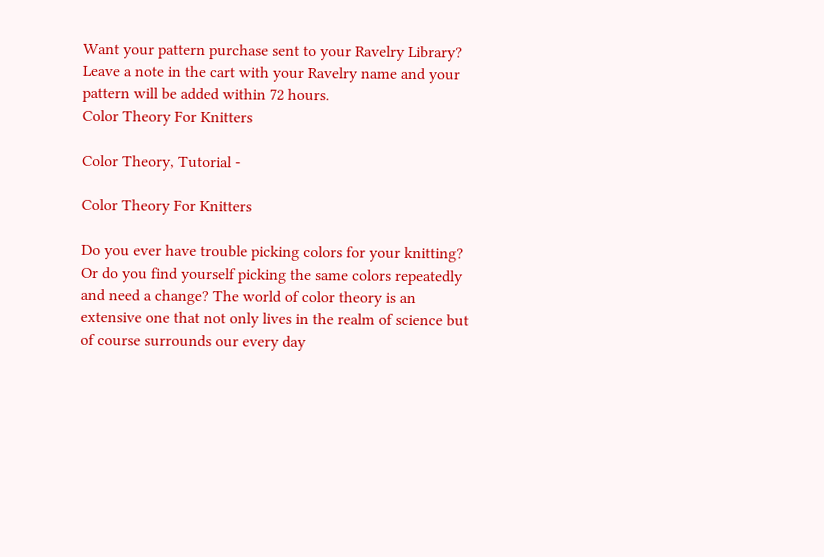Want your pattern purchase sent to your Ravelry Library? Leave a note in the cart with your Ravelry name and your pattern will be added within 72 hours.
Color Theory For Knitters

Color Theory, Tutorial -

Color Theory For Knitters

Do you ever have trouble picking colors for your knitting? Or do you find yourself picking the same colors repeatedly and need a change? The world of color theory is an extensive one that not only lives in the realm of science but of course surrounds our every day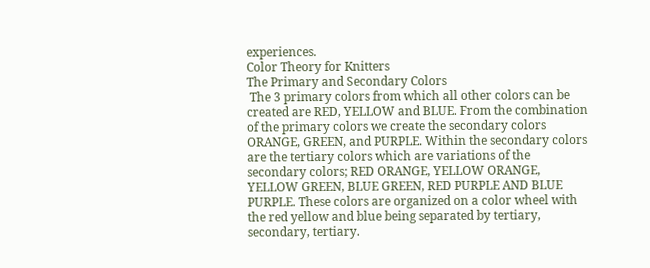experiences.
Color Theory for Knitters
The Primary and Secondary Colors
 The 3 primary colors from which all other colors can be created are RED, YELLOW and BLUE. From the combination of the primary colors we create the secondary colors ORANGE, GREEN, and PURPLE. Within the secondary colors are the tertiary colors which are variations of the secondary colors; RED ORANGE, YELLOW ORANGE, YELLOW GREEN, BLUE GREEN, RED PURPLE AND BLUE PURPLE. These colors are organized on a color wheel with the red yellow and blue being separated by tertiary, secondary, tertiary.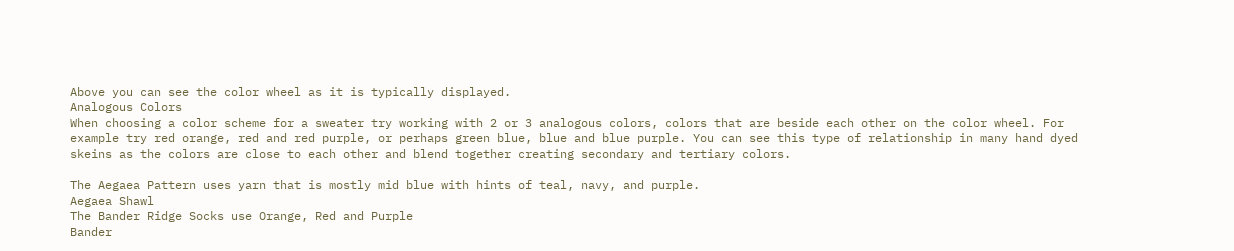Above you can see the color wheel as it is typically displayed.
Analogous Colors
When choosing a color scheme for a sweater try working with 2 or 3 analogous colors, colors that are beside each other on the color wheel. For example try red orange, red and red purple, or perhaps green blue, blue and blue purple. You can see this type of relationship in many hand dyed skeins as the colors are close to each other and blend together creating secondary and tertiary colors.

The Aegaea Pattern uses yarn that is mostly mid blue with hints of teal, navy, and purple.
Aegaea Shawl
The Bander Ridge Socks use Orange, Red and Purple
Bander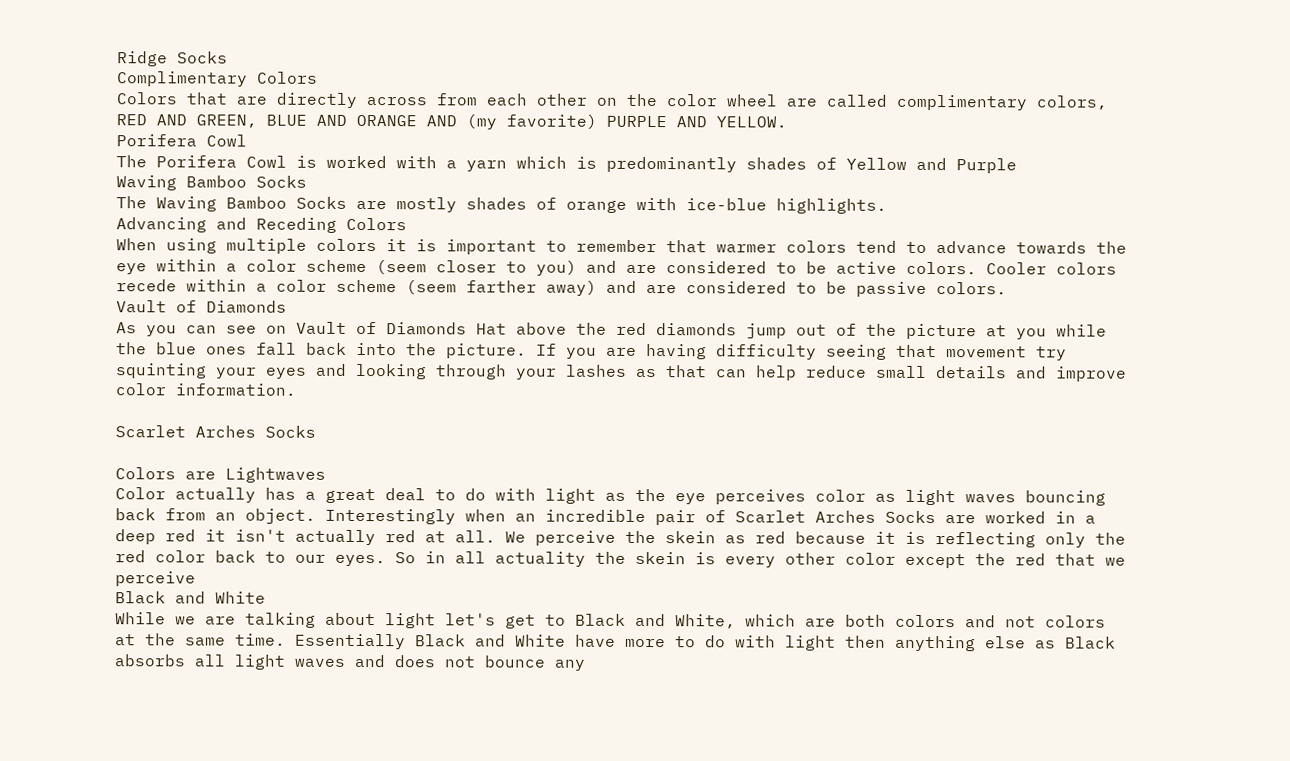Ridge Socks
Complimentary Colors
Colors that are directly across from each other on the color wheel are called complimentary colors, RED AND GREEN, BLUE AND ORANGE AND (my favorite) PURPLE AND YELLOW.
Porifera Cowl
The Porifera Cowl is worked with a yarn which is predominantly shades of Yellow and Purple
Waving Bamboo Socks
The Waving Bamboo Socks are mostly shades of orange with ice-blue highlights.
Advancing and Receding Colors
When using multiple colors it is important to remember that warmer colors tend to advance towards the eye within a color scheme (seem closer to you) and are considered to be active colors. Cooler colors recede within a color scheme (seem farther away) and are considered to be passive colors.
Vault of Diamonds
As you can see on Vault of Diamonds Hat above the red diamonds jump out of the picture at you while the blue ones fall back into the picture. If you are having difficulty seeing that movement try squinting your eyes and looking through your lashes as that can help reduce small details and improve color information.

Scarlet Arches Socks

Colors are Lightwaves
Color actually has a great deal to do with light as the eye perceives color as light waves bouncing back from an object. Interestingly when an incredible pair of Scarlet Arches Socks are worked in a deep red it isn't actually red at all. We perceive the skein as red because it is reflecting only the red color back to our eyes. So in all actuality the skein is every other color except the red that we perceive
Black and White
While we are talking about light let's get to Black and White, which are both colors and not colors at the same time. Essentially Black and White have more to do with light then anything else as Black absorbs all light waves and does not bounce any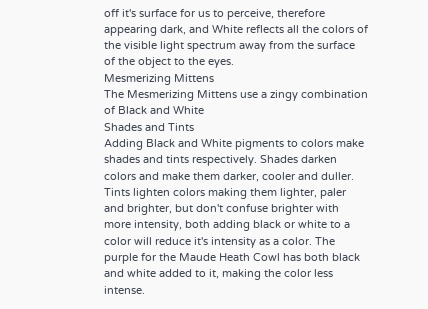off it's surface for us to perceive, therefore appearing dark, and White reflects all the colors of the visible light spectrum away from the surface of the object to the eyes.
Mesmerizing Mittens
The Mesmerizing Mittens use a zingy combination of Black and White
Shades and Tints
Adding Black and White pigments to colors make shades and tints respectively. Shades darken colors and make them darker, cooler and duller. Tints lighten colors making them lighter, paler and brighter, but don't confuse brighter with more intensity, both adding black or white to a color will reduce it's intensity as a color. The purple for the Maude Heath Cowl has both black and white added to it, making the color less intense.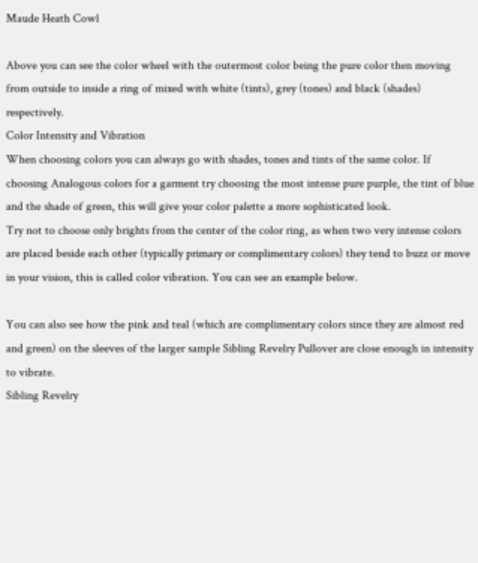Maude Heath Cowl

Above you can see the color wheel with the outermost color being the pure color then moving from outside to inside a ring of mixed with white (tints), grey (tones) and black (shades) respectively.
Color Intensity and Vibration
When choosing colors you can always go with shades, tones and tints of the same color. If choosing Analogous colors for a garment try choosing the most intense pure purple, the tint of blue and the shade of green, this will give your color palette a more sophisticated look.
Try not to choose only brights from the center of the color ring, as when two very intense colors are placed beside each other (typically primary or complimentary colors) they tend to buzz or move in your vision, this is called color vibration. You can see an example below.

You can also see how the pink and teal (which are complimentary colors since they are almost red and green) on the sleeves of the larger sample Sibling Revelry Pullover are close enough in intensity to vibrate.
Sibling Revelry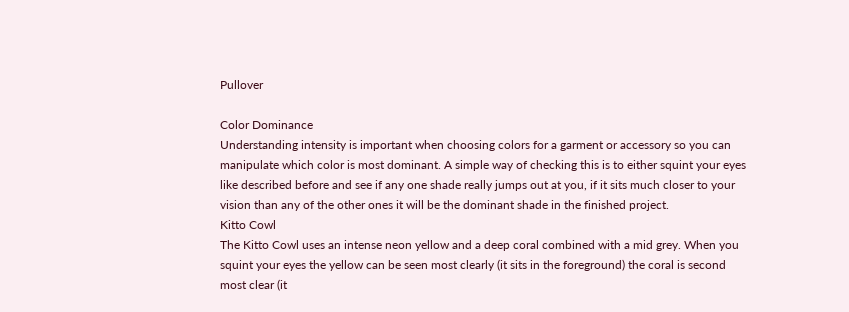Pullover

Color Dominance
Understanding intensity is important when choosing colors for a garment or accessory so you can manipulate which color is most dominant. A simple way of checking this is to either squint your eyes like described before and see if any one shade really jumps out at you, if it sits much closer to your vision than any of the other ones it will be the dominant shade in the finished project.
Kitto Cowl
The Kitto Cowl uses an intense neon yellow and a deep coral combined with a mid grey. When you squint your eyes the yellow can be seen most clearly (it sits in the foreground) the coral is second most clear (it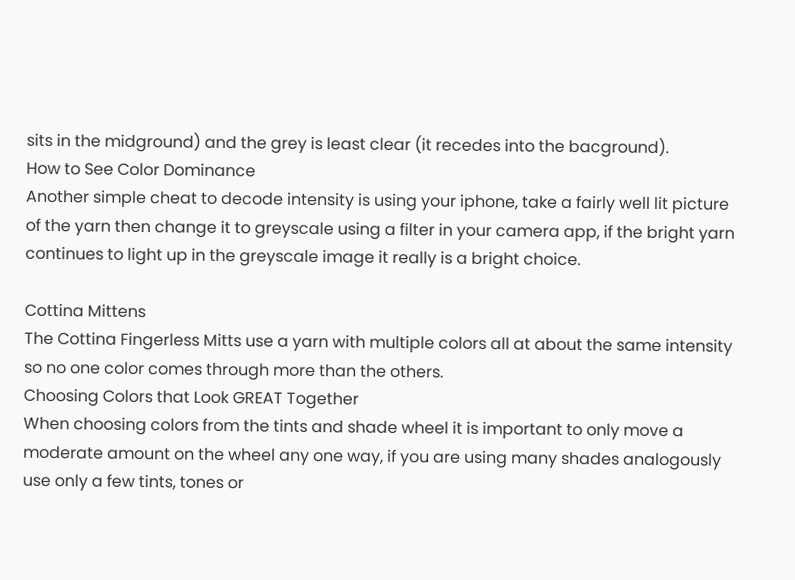sits in the midground) and the grey is least clear (it recedes into the bacground).
How to See Color Dominance
Another simple cheat to decode intensity is using your iphone, take a fairly well lit picture of the yarn then change it to greyscale using a filter in your camera app, if the bright yarn continues to light up in the greyscale image it really is a bright choice.

Cottina Mittens
The Cottina Fingerless Mitts use a yarn with multiple colors all at about the same intensity so no one color comes through more than the others.
Choosing Colors that Look GREAT Together
When choosing colors from the tints and shade wheel it is important to only move a moderate amount on the wheel any one way, if you are using many shades analogously use only a few tints, tones or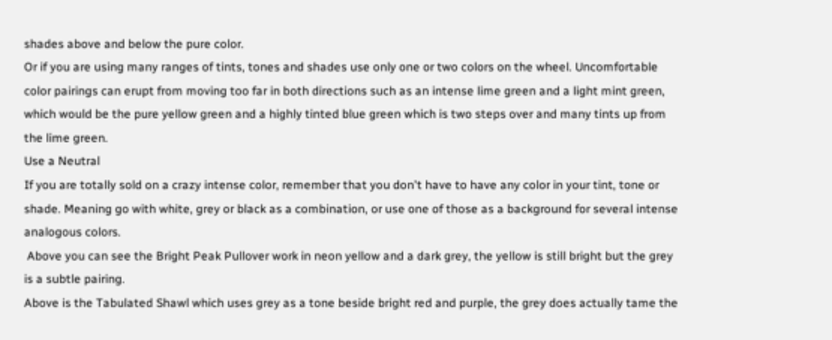shades above and below the pure color.
Or if you are using many ranges of tints, tones and shades use only one or two colors on the wheel. Uncomfortable color pairings can erupt from moving too far in both directions such as an intense lime green and a light mint green, which would be the pure yellow green and a highly tinted blue green which is two steps over and many tints up from the lime green.
Use a Neutral
If you are totally sold on a crazy intense color, remember that you don't have to have any color in your tint, tone or shade. Meaning go with white, grey or black as a combination, or use one of those as a background for several intense analogous colors.
 Above you can see the Bright Peak Pullover work in neon yellow and a dark grey, the yellow is still bright but the grey is a subtle pairing.
Above is the Tabulated Shawl which uses grey as a tone beside bright red and purple, the grey does actually tame the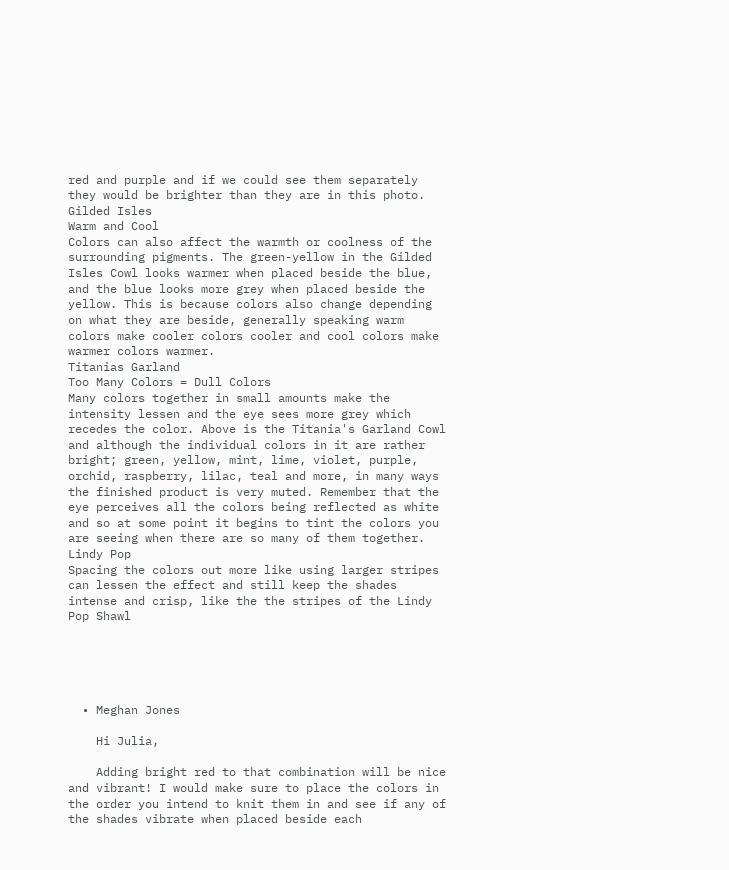red and purple and if we could see them separately they would be brighter than they are in this photo.
Gilded Isles
Warm and Cool
Colors can also affect the warmth or coolness of the surrounding pigments. The green-yellow in the Gilded Isles Cowl looks warmer when placed beside the blue, and the blue looks more grey when placed beside the yellow. This is because colors also change depending on what they are beside, generally speaking warm colors make cooler colors cooler and cool colors make warmer colors warmer.
Titanias Garland
Too Many Colors = Dull Colors
Many colors together in small amounts make the intensity lessen and the eye sees more grey which recedes the color. Above is the Titania's Garland Cowl and although the individual colors in it are rather bright; green, yellow, mint, lime, violet, purple, orchid, raspberry, lilac, teal and more, in many ways the finished product is very muted. Remember that the eye perceives all the colors being reflected as white and so at some point it begins to tint the colors you are seeing when there are so many of them together.
Lindy Pop
Spacing the colors out more like using larger stripes can lessen the effect and still keep the shades intense and crisp, like the the stripes of the Lindy Pop Shawl





  • Meghan Jones

    Hi Julia,

    Adding bright red to that combination will be nice and vibrant! I would make sure to place the colors in the order you intend to knit them in and see if any of the shades vibrate when placed beside each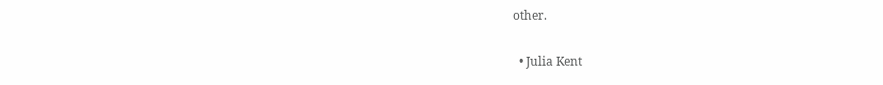other.

  • Julia Kent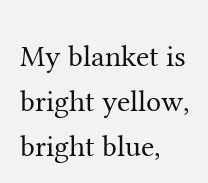My blanket is bright yellow, bright blue,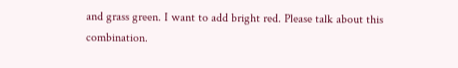and grass green. I want to add bright red. Please talk about this combination.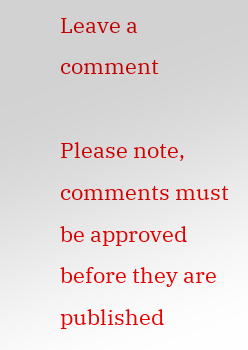Leave a comment

Please note, comments must be approved before they are published